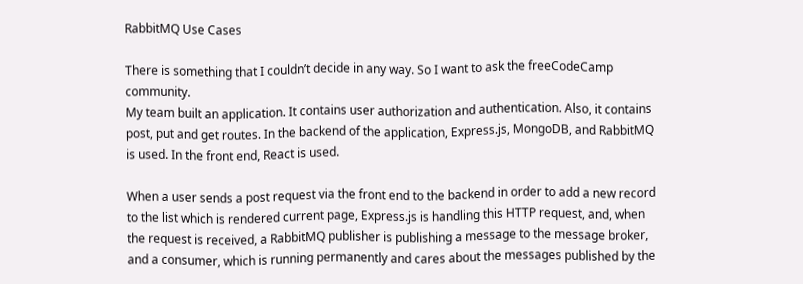RabbitMQ Use Cases

There is something that I couldn’t decide in any way. So I want to ask the freeCodeCamp community.
My team built an application. It contains user authorization and authentication. Also, it contains post, put and get routes. In the backend of the application, Express.js, MongoDB, and RabbitMQ is used. In the front end, React is used.

When a user sends a post request via the front end to the backend in order to add a new record to the list which is rendered current page, Express.js is handling this HTTP request, and, when the request is received, a RabbitMQ publisher is publishing a message to the message broker, and a consumer, which is running permanently and cares about the messages published by the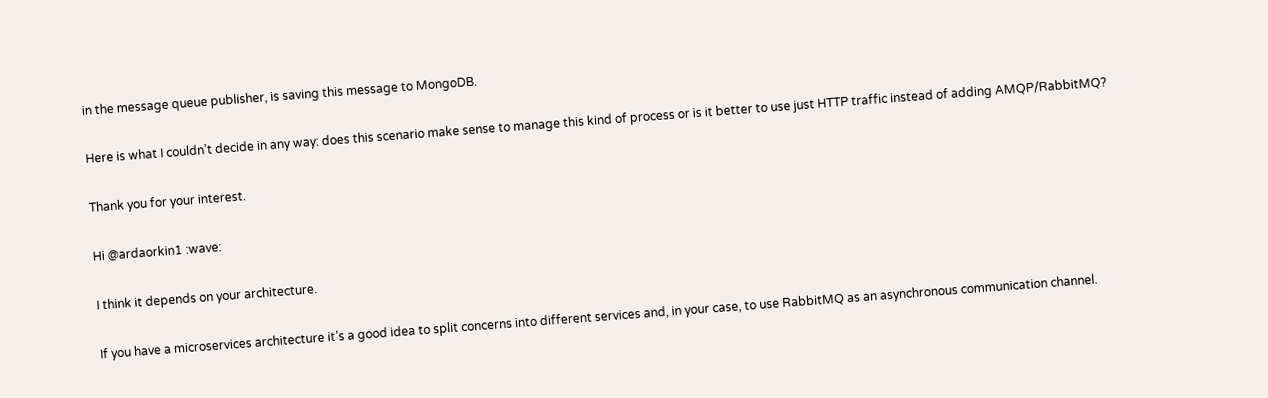in the message queue publisher, is saving this message to MongoDB.

Here is what I couldn’t decide in any way: does this scenario make sense to manage this kind of process or is it better to use just HTTP traffic instead of adding AMQP/RabbitMQ?

Thank you for your interest.

Hi @ardaorkin1 :wave:

I think it depends on your architecture.

If you have a microservices architecture it’s a good idea to split concerns into different services and, in your case, to use RabbitMQ as an asynchronous communication channel.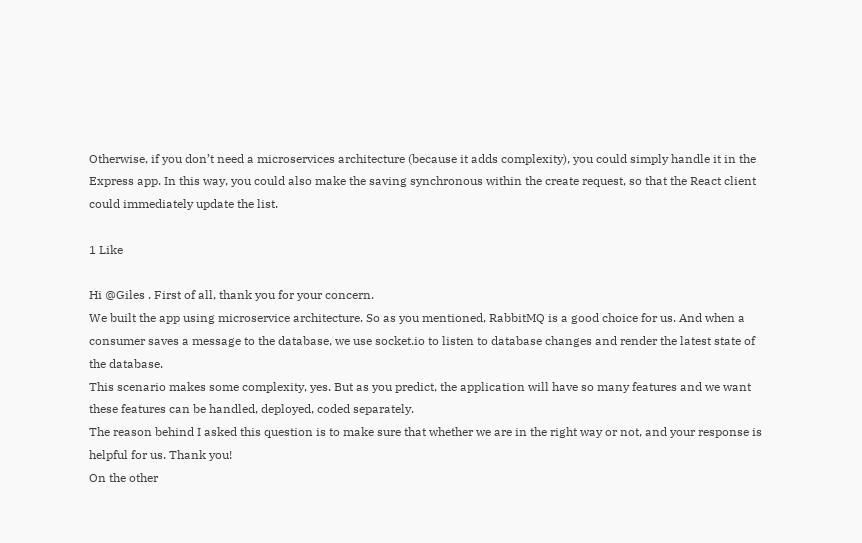Otherwise, if you don’t need a microservices architecture (because it adds complexity), you could simply handle it in the Express app. In this way, you could also make the saving synchronous within the create request, so that the React client could immediately update the list.

1 Like

Hi @Giles . First of all, thank you for your concern.
We built the app using microservice architecture. So as you mentioned, RabbitMQ is a good choice for us. And when a consumer saves a message to the database, we use socket.io to listen to database changes and render the latest state of the database.
This scenario makes some complexity, yes. But as you predict, the application will have so many features and we want these features can be handled, deployed, coded separately.
The reason behind I asked this question is to make sure that whether we are in the right way or not, and your response is helpful for us. Thank you!
On the other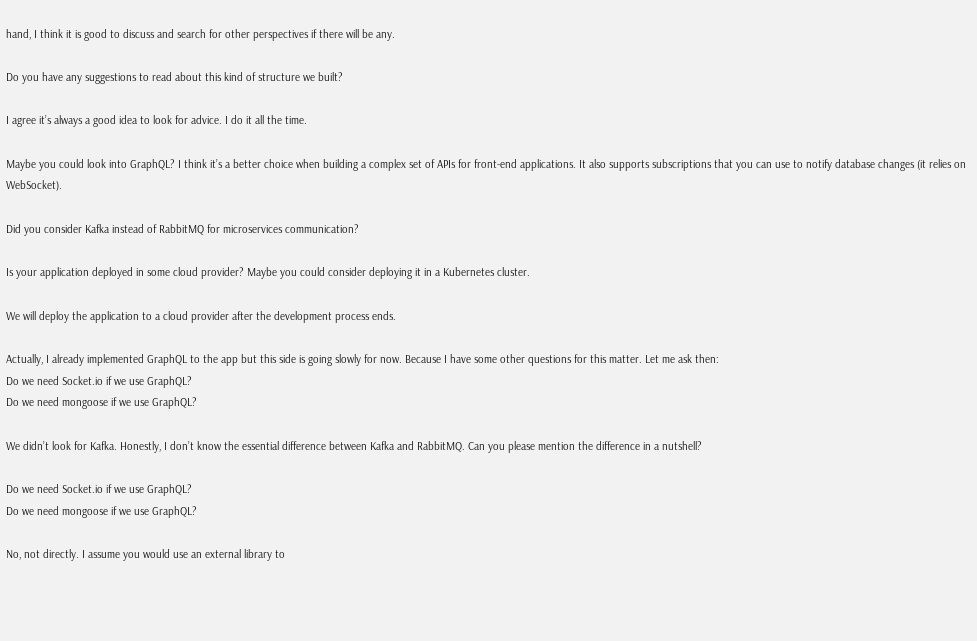hand, I think it is good to discuss and search for other perspectives if there will be any.

Do you have any suggestions to read about this kind of structure we built?

I agree it’s always a good idea to look for advice. I do it all the time.

Maybe you could look into GraphQL? I think it’s a better choice when building a complex set of APIs for front-end applications. It also supports subscriptions that you can use to notify database changes (it relies on WebSocket).

Did you consider Kafka instead of RabbitMQ for microservices communication?

Is your application deployed in some cloud provider? Maybe you could consider deploying it in a Kubernetes cluster.

We will deploy the application to a cloud provider after the development process ends.

Actually, I already implemented GraphQL to the app but this side is going slowly for now. Because I have some other questions for this matter. Let me ask then:
Do we need Socket.io if we use GraphQL?
Do we need mongoose if we use GraphQL?

We didn’t look for Kafka. Honestly, I don’t know the essential difference between Kafka and RabbitMQ. Can you please mention the difference in a nutshell?

Do we need Socket.io if we use GraphQL?
Do we need mongoose if we use GraphQL?

No, not directly. I assume you would use an external library to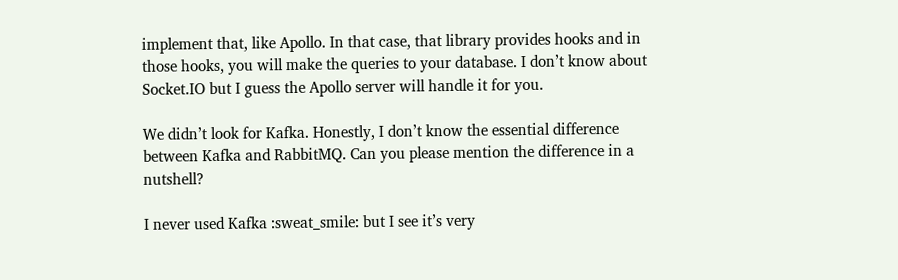implement that, like Apollo. In that case, that library provides hooks and in those hooks, you will make the queries to your database. I don’t know about Socket.IO but I guess the Apollo server will handle it for you.

We didn’t look for Kafka. Honestly, I don’t know the essential difference between Kafka and RabbitMQ. Can you please mention the difference in a nutshell?

I never used Kafka :sweat_smile: but I see it’s very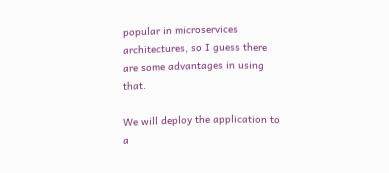popular in microservices architectures, so I guess there are some advantages in using that.

We will deploy the application to a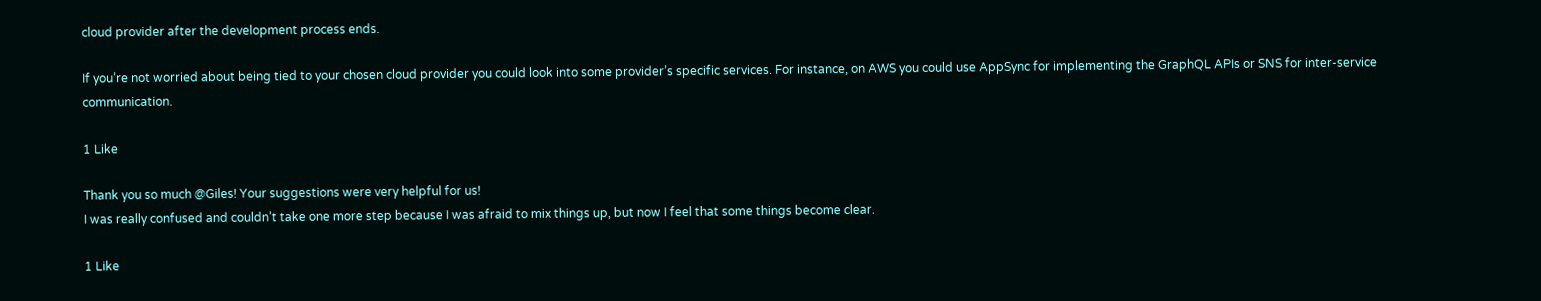cloud provider after the development process ends.

If you’re not worried about being tied to your chosen cloud provider you could look into some provider’s specific services. For instance, on AWS you could use AppSync for implementing the GraphQL APIs or SNS for inter-service communication.

1 Like

Thank you so much @Giles! Your suggestions were very helpful for us!
I was really confused and couldn’t take one more step because I was afraid to mix things up, but now I feel that some things become clear.

1 Like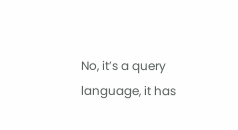No, it’s a query language, it has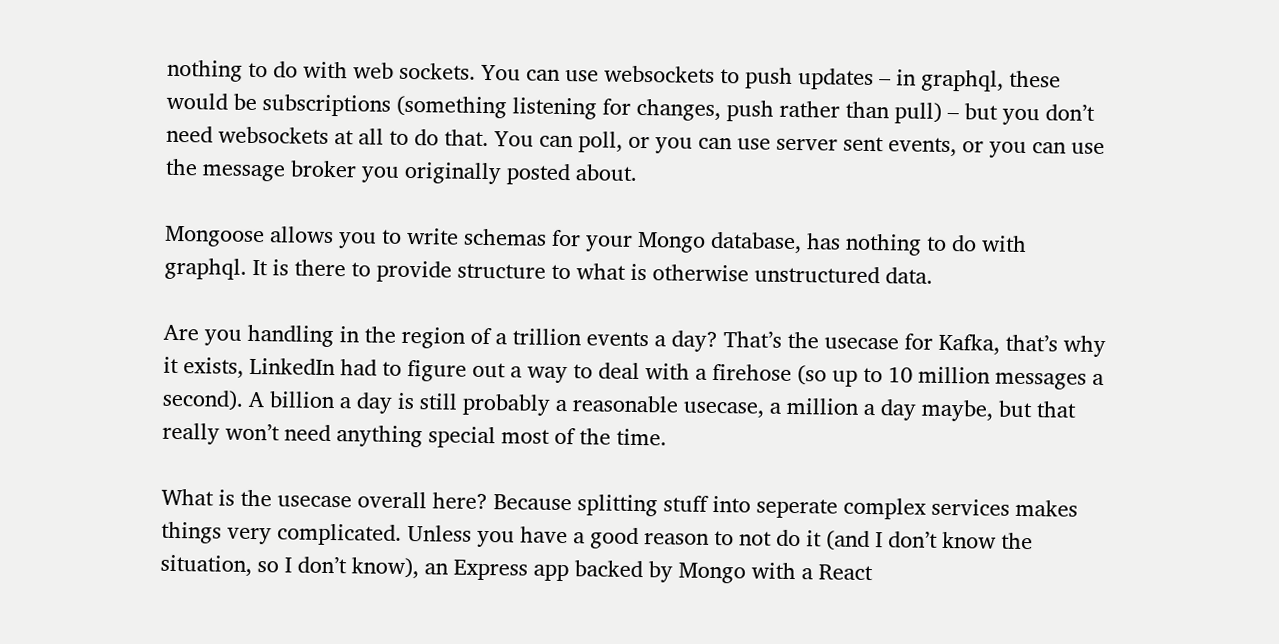nothing to do with web sockets. You can use websockets to push updates – in graphql, these would be subscriptions (something listening for changes, push rather than pull) – but you don’t need websockets at all to do that. You can poll, or you can use server sent events, or you can use the message broker you originally posted about.

Mongoose allows you to write schemas for your Mongo database, has nothing to do with graphql. It is there to provide structure to what is otherwise unstructured data.

Are you handling in the region of a trillion events a day? That’s the usecase for Kafka, that’s why it exists, LinkedIn had to figure out a way to deal with a firehose (so up to 10 million messages a second). A billion a day is still probably a reasonable usecase, a million a day maybe, but that really won’t need anything special most of the time.

What is the usecase overall here? Because splitting stuff into seperate complex services makes things very complicated. Unless you have a good reason to not do it (and I don’t know the situation, so I don’t know), an Express app backed by Mongo with a React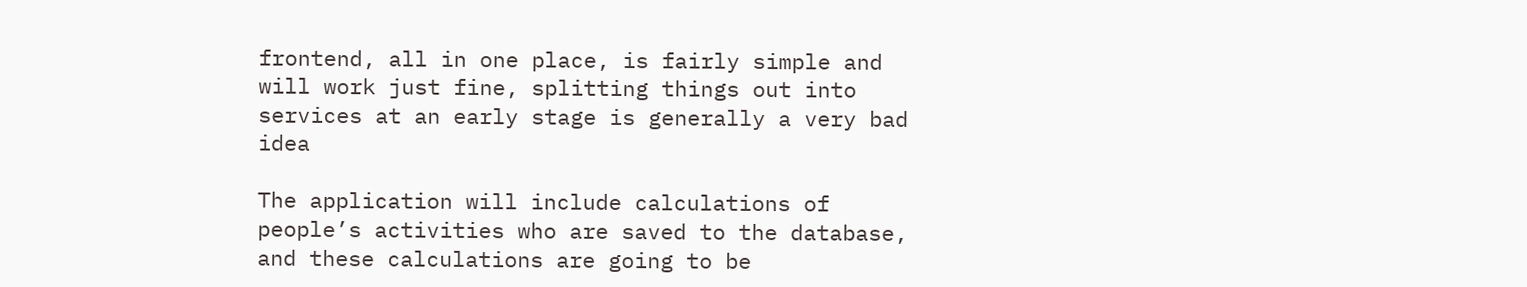frontend, all in one place, is fairly simple and will work just fine, splitting things out into services at an early stage is generally a very bad idea

The application will include calculations of people’s activities who are saved to the database, and these calculations are going to be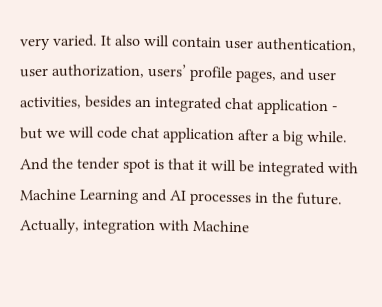very varied. It also will contain user authentication, user authorization, users’ profile pages, and user activities, besides an integrated chat application - but we will code chat application after a big while. And the tender spot is that it will be integrated with Machine Learning and AI processes in the future.
Actually, integration with Machine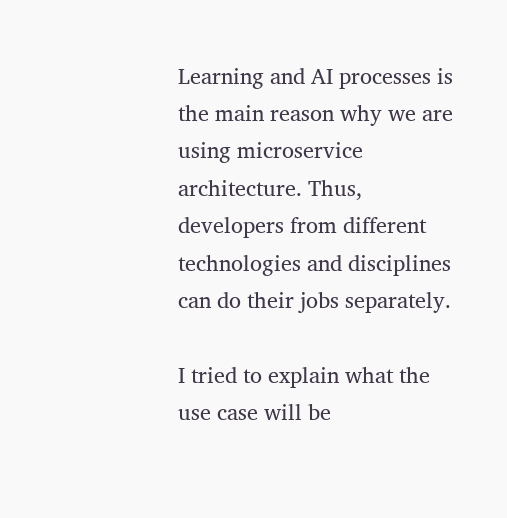Learning and AI processes is the main reason why we are using microservice architecture. Thus, developers from different technologies and disciplines can do their jobs separately.

I tried to explain what the use case will be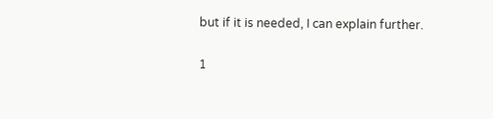but if it is needed, I can explain further.

1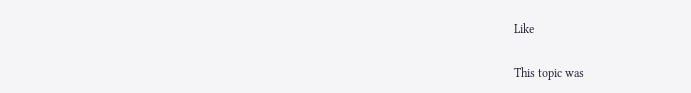Like

This topic was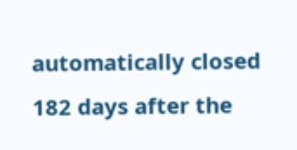automatically closed 182 days after the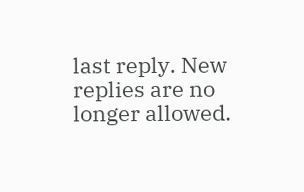last reply. New replies are no longer allowed.